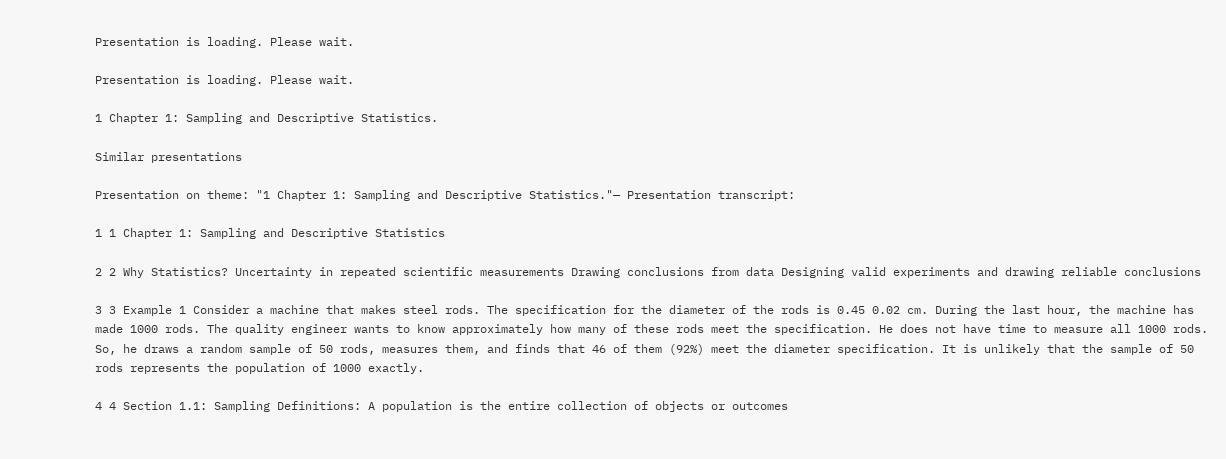Presentation is loading. Please wait.

Presentation is loading. Please wait.

1 Chapter 1: Sampling and Descriptive Statistics.

Similar presentations

Presentation on theme: "1 Chapter 1: Sampling and Descriptive Statistics."— Presentation transcript:

1 1 Chapter 1: Sampling and Descriptive Statistics

2 2 Why Statistics? Uncertainty in repeated scientific measurements Drawing conclusions from data Designing valid experiments and drawing reliable conclusions

3 3 Example 1 Consider a machine that makes steel rods. The specification for the diameter of the rods is 0.45 0.02 cm. During the last hour, the machine has made 1000 rods. The quality engineer wants to know approximately how many of these rods meet the specification. He does not have time to measure all 1000 rods. So, he draws a random sample of 50 rods, measures them, and finds that 46 of them (92%) meet the diameter specification. It is unlikely that the sample of 50 rods represents the population of 1000 exactly.

4 4 Section 1.1: Sampling Definitions: A population is the entire collection of objects or outcomes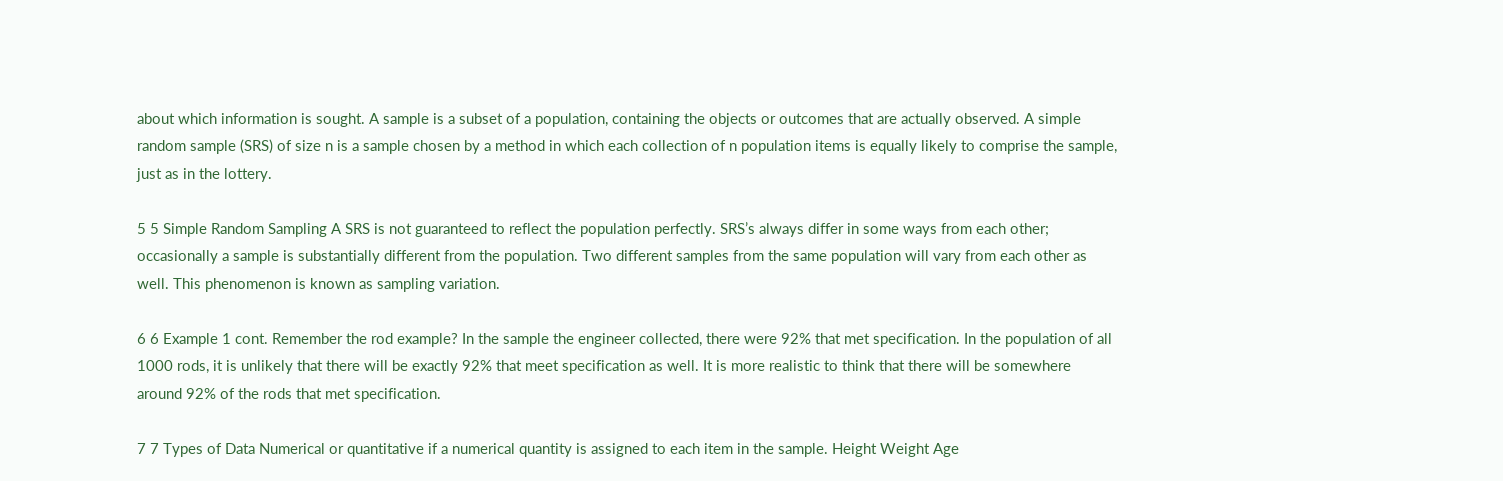about which information is sought. A sample is a subset of a population, containing the objects or outcomes that are actually observed. A simple random sample (SRS) of size n is a sample chosen by a method in which each collection of n population items is equally likely to comprise the sample, just as in the lottery.

5 5 Simple Random Sampling A SRS is not guaranteed to reflect the population perfectly. SRS’s always differ in some ways from each other; occasionally a sample is substantially different from the population. Two different samples from the same population will vary from each other as well. This phenomenon is known as sampling variation.

6 6 Example 1 cont. Remember the rod example? In the sample the engineer collected, there were 92% that met specification. In the population of all 1000 rods, it is unlikely that there will be exactly 92% that meet specification as well. It is more realistic to think that there will be somewhere around 92% of the rods that met specification.

7 7 Types of Data Numerical or quantitative if a numerical quantity is assigned to each item in the sample. Height Weight Age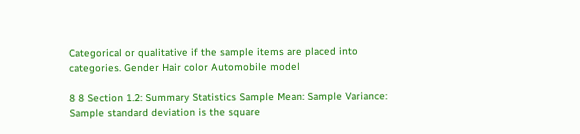Categorical or qualitative if the sample items are placed into categories. Gender Hair color Automobile model

8 8 Section 1.2: Summary Statistics Sample Mean: Sample Variance: Sample standard deviation is the square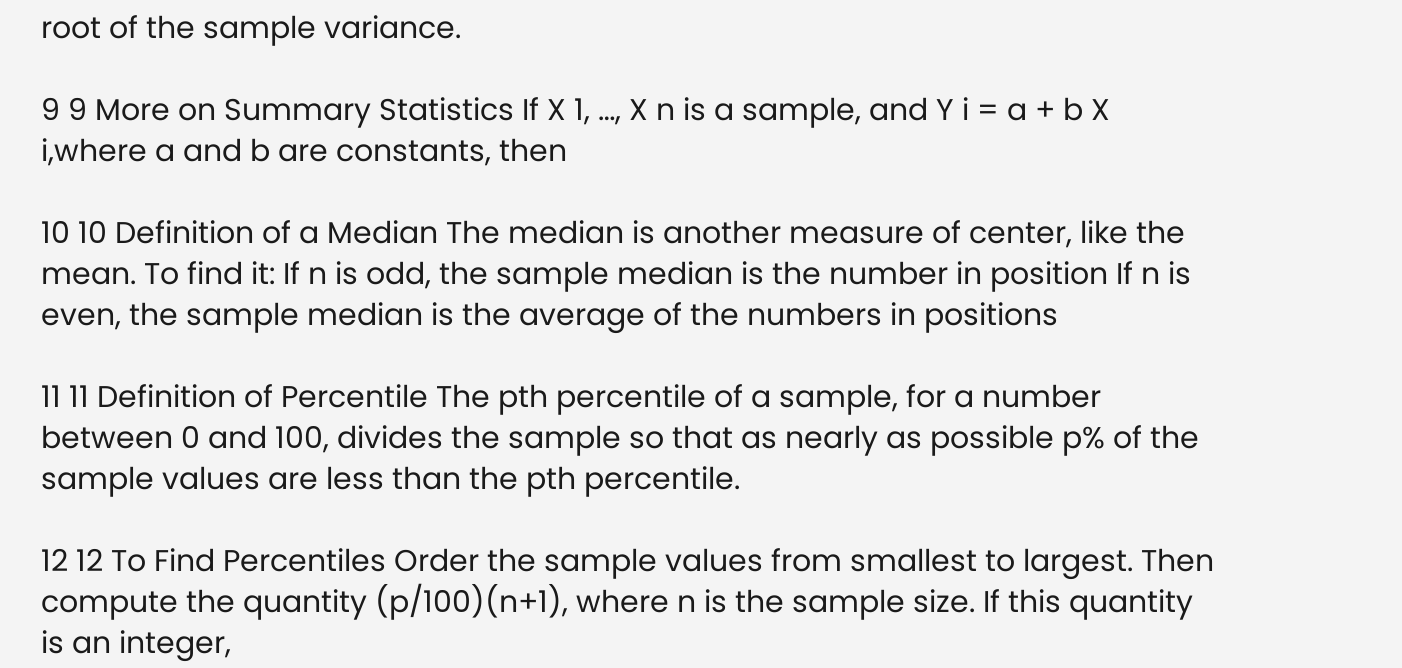root of the sample variance.

9 9 More on Summary Statistics If X 1, …, X n is a sample, and Y i = a + b X i,where a and b are constants, then

10 10 Definition of a Median The median is another measure of center, like the mean. To find it: If n is odd, the sample median is the number in position If n is even, the sample median is the average of the numbers in positions

11 11 Definition of Percentile The pth percentile of a sample, for a number between 0 and 100, divides the sample so that as nearly as possible p% of the sample values are less than the pth percentile.

12 12 To Find Percentiles Order the sample values from smallest to largest. Then compute the quantity (p/100)(n+1), where n is the sample size. If this quantity is an integer,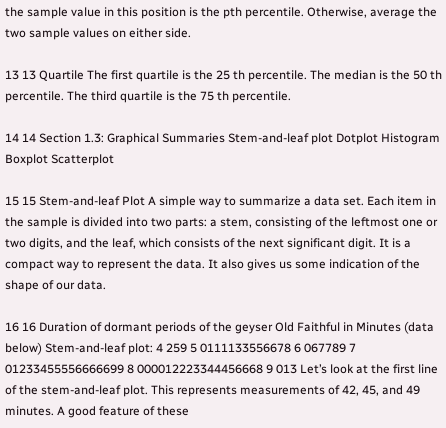the sample value in this position is the pth percentile. Otherwise, average the two sample values on either side.

13 13 Quartile The first quartile is the 25 th percentile. The median is the 50 th percentile. The third quartile is the 75 th percentile.

14 14 Section 1.3: Graphical Summaries Stem-and-leaf plot Dotplot Histogram Boxplot Scatterplot

15 15 Stem-and-leaf Plot A simple way to summarize a data set. Each item in the sample is divided into two parts: a stem, consisting of the leftmost one or two digits, and the leaf, which consists of the next significant digit. It is a compact way to represent the data. It also gives us some indication of the shape of our data.

16 16 Duration of dormant periods of the geyser Old Faithful in Minutes (data below) Stem-and-leaf plot: 4 259 5 0111133556678 6 067789 7 01233455556666699 8 000012223344456668 9 013 Let’s look at the first line of the stem-and-leaf plot. This represents measurements of 42, 45, and 49 minutes. A good feature of these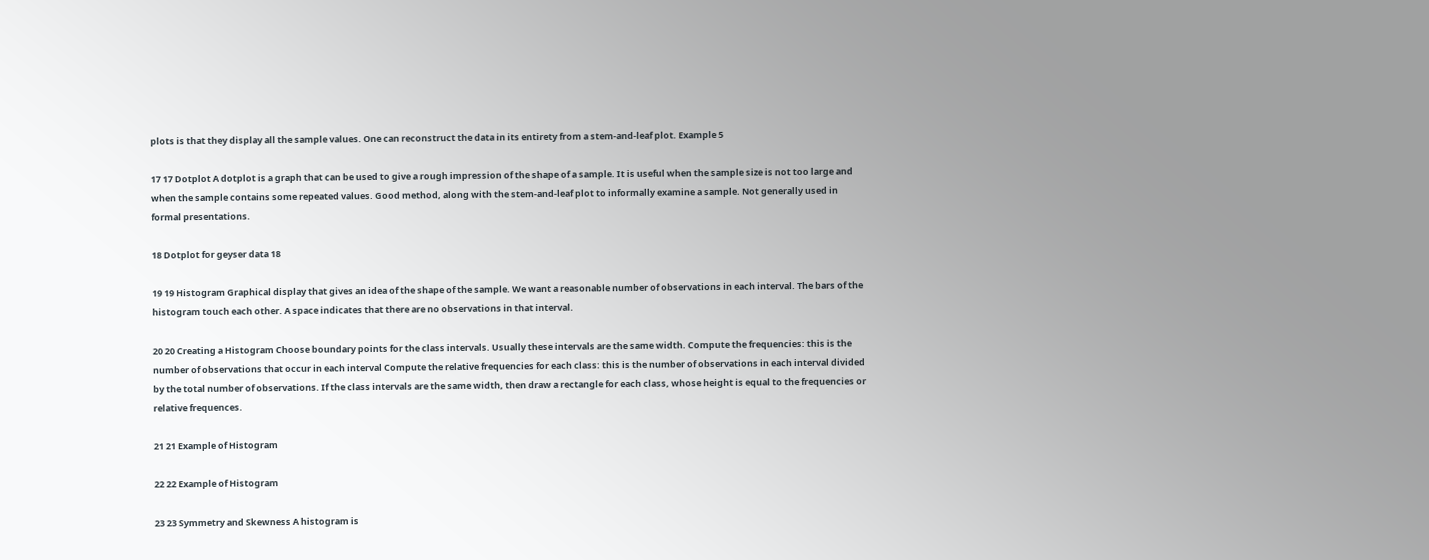plots is that they display all the sample values. One can reconstruct the data in its entirety from a stem-and-leaf plot. Example 5

17 17 Dotplot A dotplot is a graph that can be used to give a rough impression of the shape of a sample. It is useful when the sample size is not too large and when the sample contains some repeated values. Good method, along with the stem-and-leaf plot to informally examine a sample. Not generally used in formal presentations.

18 Dotplot for geyser data 18

19 19 Histogram Graphical display that gives an idea of the shape of the sample. We want a reasonable number of observations in each interval. The bars of the histogram touch each other. A space indicates that there are no observations in that interval.

20 20 Creating a Histogram Choose boundary points for the class intervals. Usually these intervals are the same width. Compute the frequencies: this is the number of observations that occur in each interval Compute the relative frequencies for each class: this is the number of observations in each interval divided by the total number of observations. If the class intervals are the same width, then draw a rectangle for each class, whose height is equal to the frequencies or relative frequences.

21 21 Example of Histogram

22 22 Example of Histogram

23 23 Symmetry and Skewness A histogram is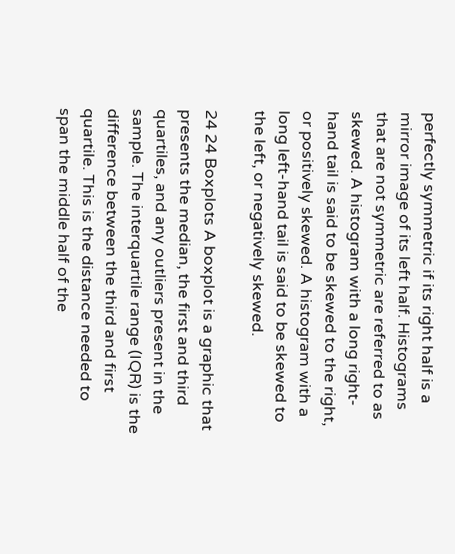perfectly symmetric if its right half is a mirror image of its left half. Histograms that are not symmetric are referred to as skewed. A histogram with a long right-hand tail is said to be skewed to the right, or positively skewed. A histogram with a long left-hand tail is said to be skewed to the left, or negatively skewed.

24 24 Boxplots A boxplot is a graphic that presents the median, the first and third quartiles, and any outliers present in the sample. The interquartile range (IQR) is the difference between the third and first quartile. This is the distance needed to span the middle half of the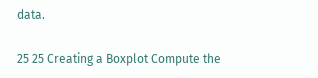data.

25 25 Creating a Boxplot Compute the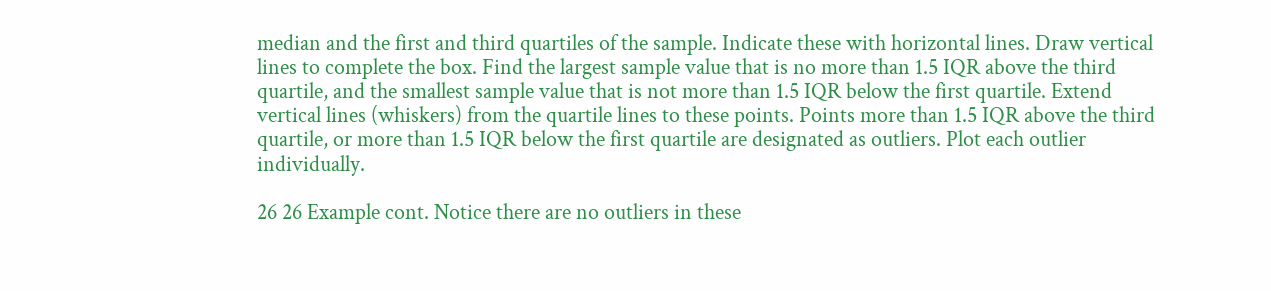median and the first and third quartiles of the sample. Indicate these with horizontal lines. Draw vertical lines to complete the box. Find the largest sample value that is no more than 1.5 IQR above the third quartile, and the smallest sample value that is not more than 1.5 IQR below the first quartile. Extend vertical lines (whiskers) from the quartile lines to these points. Points more than 1.5 IQR above the third quartile, or more than 1.5 IQR below the first quartile are designated as outliers. Plot each outlier individually.

26 26 Example cont. Notice there are no outliers in these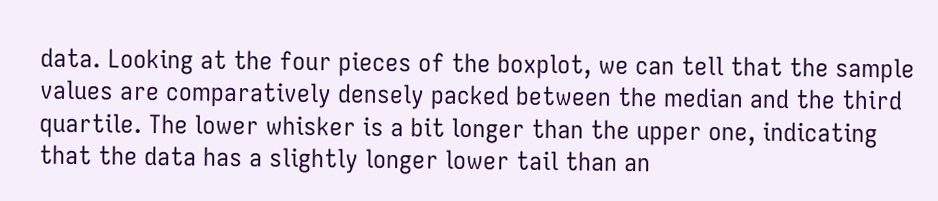data. Looking at the four pieces of the boxplot, we can tell that the sample values are comparatively densely packed between the median and the third quartile. The lower whisker is a bit longer than the upper one, indicating that the data has a slightly longer lower tail than an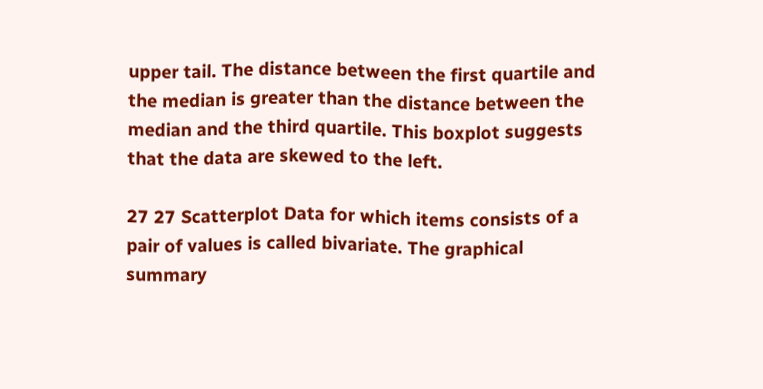upper tail. The distance between the first quartile and the median is greater than the distance between the median and the third quartile. This boxplot suggests that the data are skewed to the left.

27 27 Scatterplot Data for which items consists of a pair of values is called bivariate. The graphical summary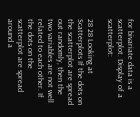for bivariate data is a scatterplot. Display of a scatterplot:

28 28 Looking at Scatterplots If the dots on the scatterplot are spread out randomly, then the two variables are not well related to each other. If the dots on the scatterplot are spread around a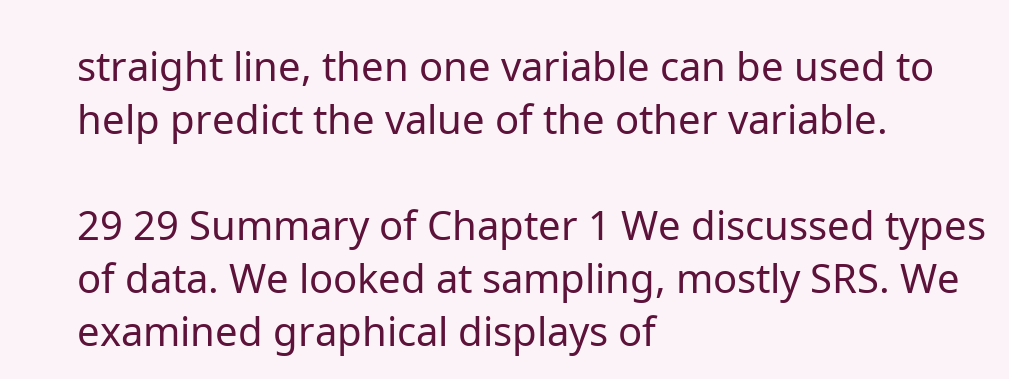straight line, then one variable can be used to help predict the value of the other variable.

29 29 Summary of Chapter 1 We discussed types of data. We looked at sampling, mostly SRS. We examined graphical displays of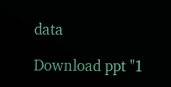data

Download ppt "1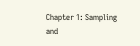Chapter 1: Sampling and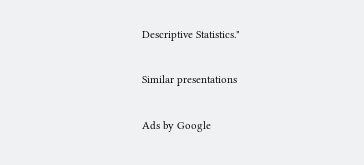Descriptive Statistics."

Similar presentations

Ads by Google